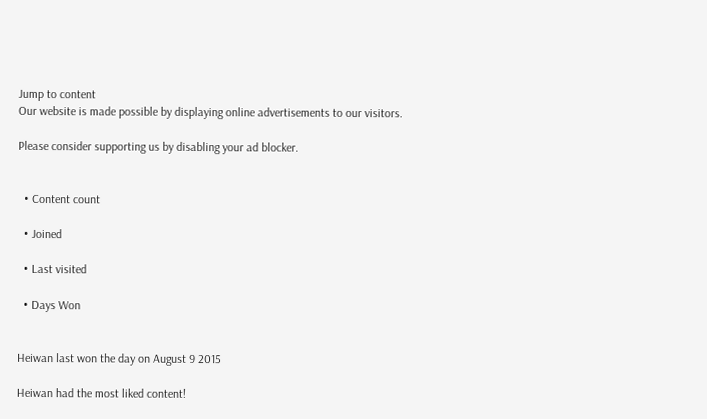Jump to content
Our website is made possible by displaying online advertisements to our visitors.

Please consider supporting us by disabling your ad blocker.


  • Content count

  • Joined

  • Last visited

  • Days Won


Heiwan last won the day on August 9 2015

Heiwan had the most liked content!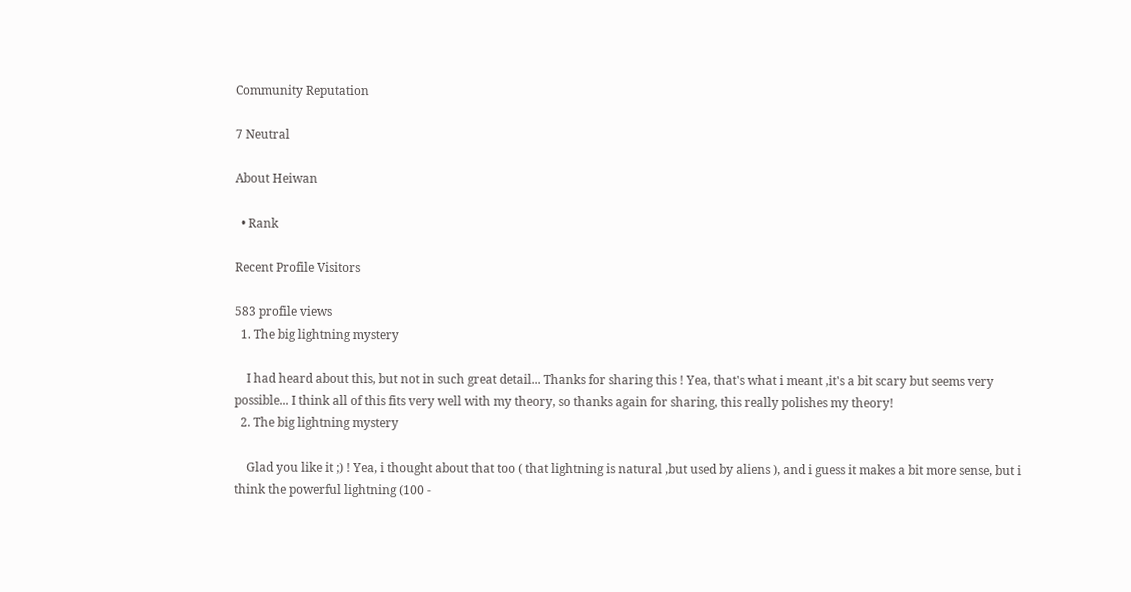Community Reputation

7 Neutral

About Heiwan

  • Rank

Recent Profile Visitors

583 profile views
  1. The big lightning mystery

    I had heard about this, but not in such great detail... Thanks for sharing this ! Yea, that's what i meant ,it's a bit scary but seems very possible... I think all of this fits very well with my theory, so thanks again for sharing, this really polishes my theory!
  2. The big lightning mystery

    Glad you like it ;) ! Yea, i thought about that too ( that lightning is natural ,but used by aliens ), and i guess it makes a bit more sense, but i think the powerful lightning (100 -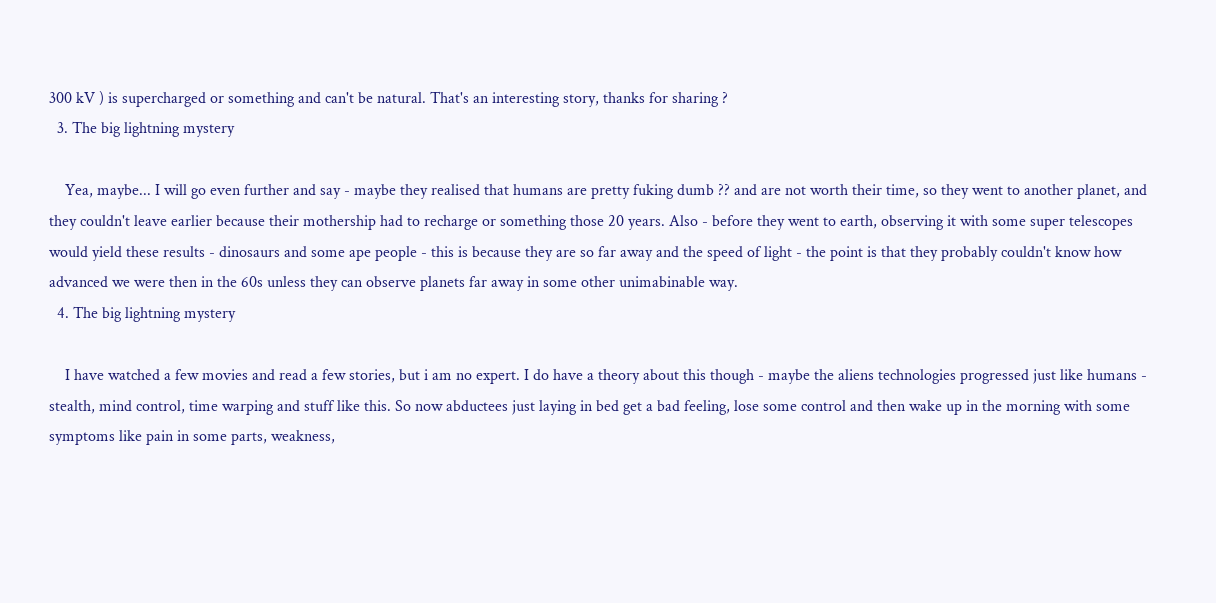300 kV ) is supercharged or something and can't be natural. That's an interesting story, thanks for sharing ?
  3. The big lightning mystery

    Yea, maybe... I will go even further and say - maybe they realised that humans are pretty fuking dumb ?? and are not worth their time, so they went to another planet, and they couldn't leave earlier because their mothership had to recharge or something those 20 years. Also - before they went to earth, observing it with some super telescopes would yield these results - dinosaurs and some ape people - this is because they are so far away and the speed of light - the point is that they probably couldn't know how advanced we were then in the 60s unless they can observe planets far away in some other unimabinable way.
  4. The big lightning mystery

    I have watched a few movies and read a few stories, but i am no expert. I do have a theory about this though - maybe the aliens technologies progressed just like humans - stealth, mind control, time warping and stuff like this. So now abductees just laying in bed get a bad feeling, lose some control and then wake up in the morning with some symptoms like pain in some parts, weakness,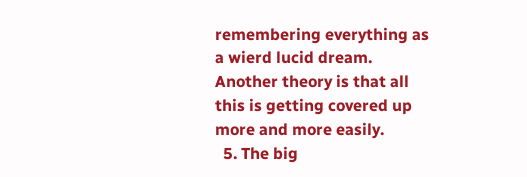remembering everything as a wierd lucid dream. Another theory is that all this is getting covered up more and more easily.
  5. The big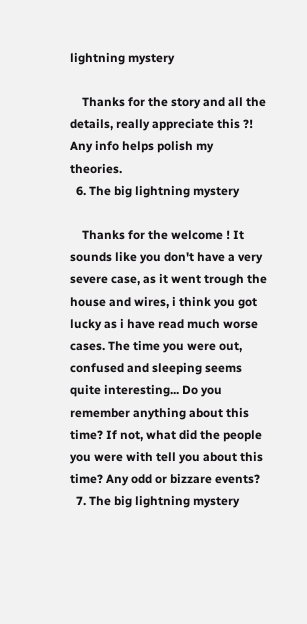lightning mystery

    Thanks for the story and all the details, really appreciate this ?! Any info helps polish my theories.
  6. The big lightning mystery

    Thanks for the welcome ! It sounds like you don't have a very severe case, as it went trough the house and wires, i think you got lucky as i have read much worse cases. The time you were out, confused and sleeping seems quite interesting... Do you remember anything about this time? If not, what did the people you were with tell you about this time? Any odd or bizzare events?
  7. The big lightning mystery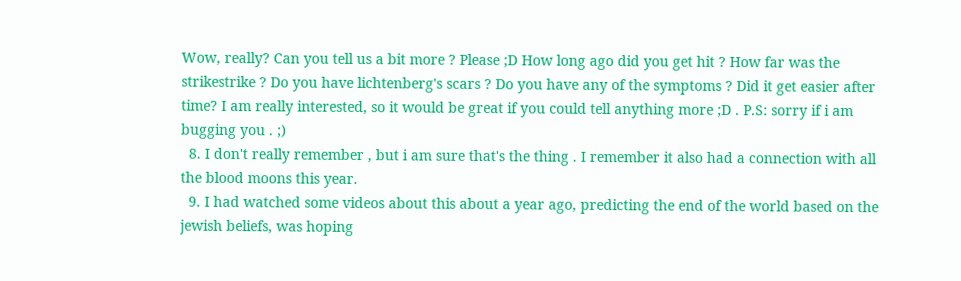Wow, really? Can you tell us a bit more ? Please ;D How long ago did you get hit ? How far was the strikestrike ? Do you have lichtenberg's scars ? Do you have any of the symptoms ? Did it get easier after time? I am really interested, so it would be great if you could tell anything more ;D . P.S: sorry if i am bugging you . ;)
  8. I don't really remember , but i am sure that's the thing . I remember it also had a connection with all the blood moons this year.
  9. I had watched some videos about this about a year ago, predicting the end of the world based on the jewish beliefs, was hoping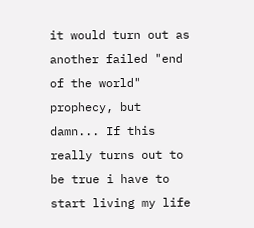it would turn out as another failed "end of the world" prophecy, but damn... If this really turns out to be true i have to start living my life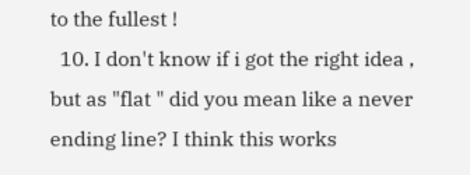to the fullest !
  10. I don't know if i got the right idea , but as "flat " did you mean like a never ending line? I think this works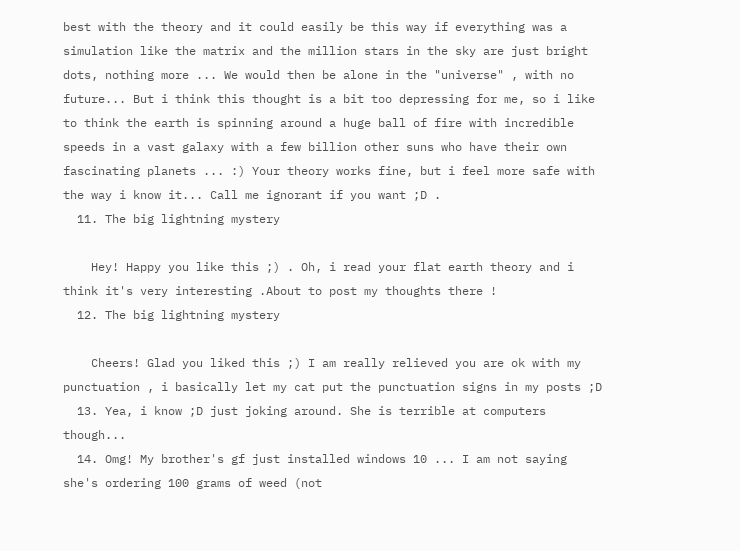best with the theory and it could easily be this way if everything was a simulation like the matrix and the million stars in the sky are just bright dots, nothing more ... We would then be alone in the "universe" , with no future... But i think this thought is a bit too depressing for me, so i like to think the earth is spinning around a huge ball of fire with incredible speeds in a vast galaxy with a few billion other suns who have their own fascinating planets ... :) Your theory works fine, but i feel more safe with the way i know it... Call me ignorant if you want ;D .
  11. The big lightning mystery

    Hey! Happy you like this ;) . Oh, i read your flat earth theory and i think it's very interesting .About to post my thoughts there !
  12. The big lightning mystery

    Cheers! Glad you liked this ;) I am really relieved you are ok with my punctuation , i basically let my cat put the punctuation signs in my posts ;D
  13. Yea, i know ;D just joking around. She is terrible at computers though...
  14. Omg! My brother's gf just installed windows 10 ... I am not saying she's ordering 100 grams of weed (not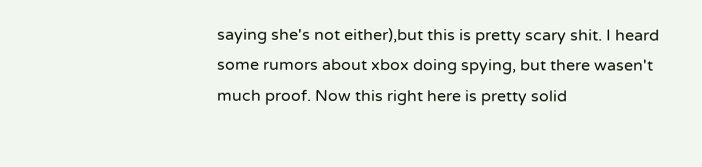saying she's not either),but this is pretty scary shit. I heard some rumors about xbox doing spying, but there wasen't much proof. Now this right here is pretty solid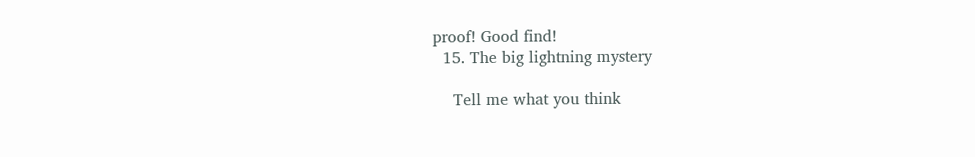proof! Good find!
  15. The big lightning mystery

    Tell me what you think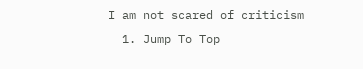I am not scared of criticism
  1. Jump To Top